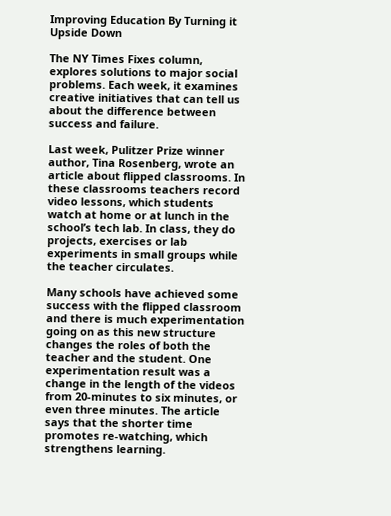Improving Education By Turning it Upside Down

The NY Times Fixes column, explores solutions to major social problems. Each week, it examines creative initiatives that can tell us about the difference between success and failure.

Last week, Pulitzer Prize winner author, Tina Rosenberg, wrote an article about flipped classrooms. In these classrooms teachers record video lessons, which students watch at home or at lunch in the school’s tech lab. In class, they do projects, exercises or lab experiments in small groups while the teacher circulates.

Many schools have achieved some success with the flipped classroom and there is much experimentation going on as this new structure changes the roles of both the teacher and the student. One experimentation result was a change in the length of the videos from 20-minutes to six minutes, or even three minutes. The article says that the shorter time promotes re-watching, which strengthens learning.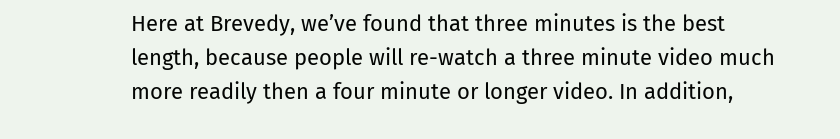Here at Brevedy, we’ve found that three minutes is the best length, because people will re-watch a three minute video much more readily then a four minute or longer video. In addition,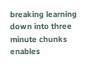breaking learning down into three minute chunks enables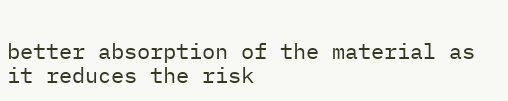better absorption of the material as it reduces the risk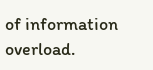of information overload.